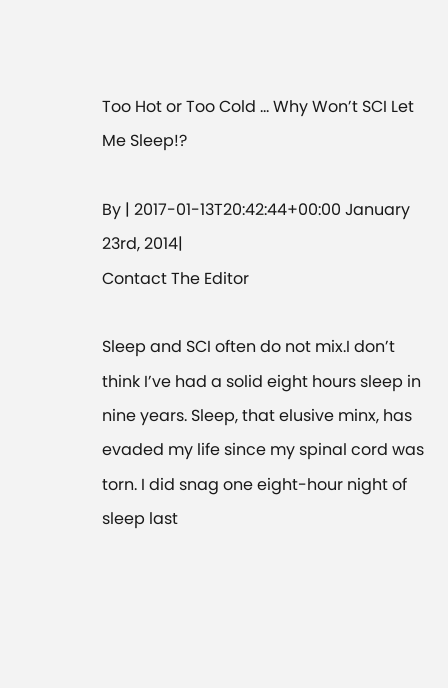Too Hot or Too Cold … Why Won’t SCI Let Me Sleep!?

By | 2017-01-13T20:42:44+00:00 January 23rd, 2014|
Contact The Editor

Sleep and SCI often do not mix.I don’t think I’ve had a solid eight hours sleep in nine years. Sleep, that elusive minx, has evaded my life since my spinal cord was torn. I did snag one eight-hour night of sleep last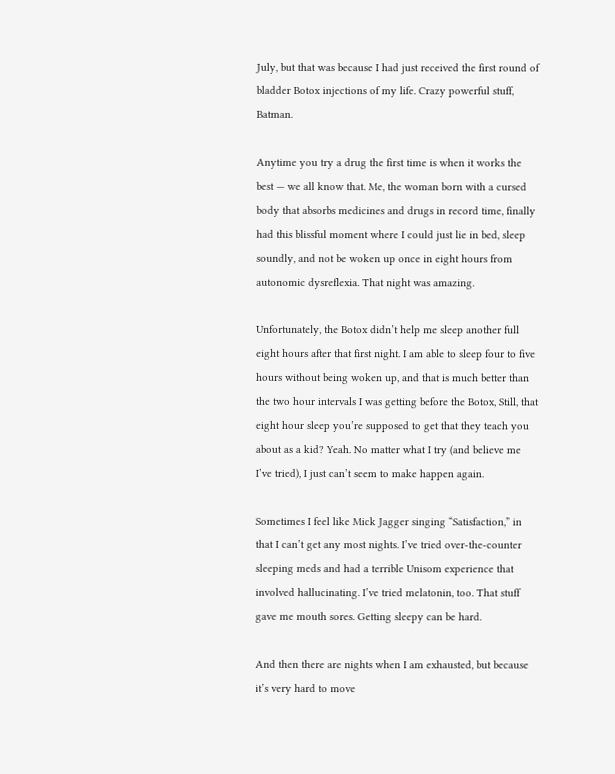July, but that was because I had just received the first round of bladder Botox injections of my life. Crazy powerful stuff, Batman.

Anytime you try a drug the first time is when it works the best — we all know that. Me, the woman born with a cursed body that absorbs medicines and drugs in record time, finally had this blissful moment where I could just lie in bed, sleep soundly, and not be woken up once in eight hours from autonomic dysreflexia. That night was amazing.

Unfortunately, the Botox didn’t help me sleep another full eight hours after that first night. I am able to sleep four to five hours without being woken up, and that is much better than the two hour intervals I was getting before the Botox, Still, that eight hour sleep you’re supposed to get that they teach you about as a kid? Yeah. No matter what I try (and believe me I’ve tried), I just can’t seem to make happen again.

Sometimes I feel like Mick Jagger singing “Satisfaction,” in that I can’t get any most nights. I’ve tried over-the-counter sleeping meds and had a terrible Unisom experience that involved hallucinating. I’ve tried melatonin, too. That stuff gave me mouth sores. Getting sleepy can be hard.

And then there are nights when I am exhausted, but because it’s very hard to move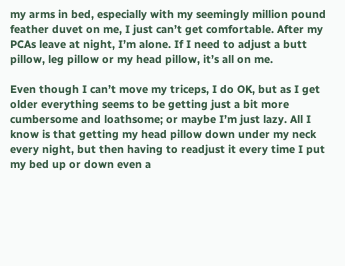my arms in bed, especially with my seemingly million pound feather duvet on me, I just can’t get comfortable. After my PCAs leave at night, I’m alone. If I need to adjust a butt pillow, leg pillow or my head pillow, it’s all on me.

Even though I can’t move my triceps, I do OK, but as I get older everything seems to be getting just a bit more cumbersome and loathsome; or maybe I’m just lazy. All I know is that getting my head pillow down under my neck every night, but then having to readjust it every time I put my bed up or down even a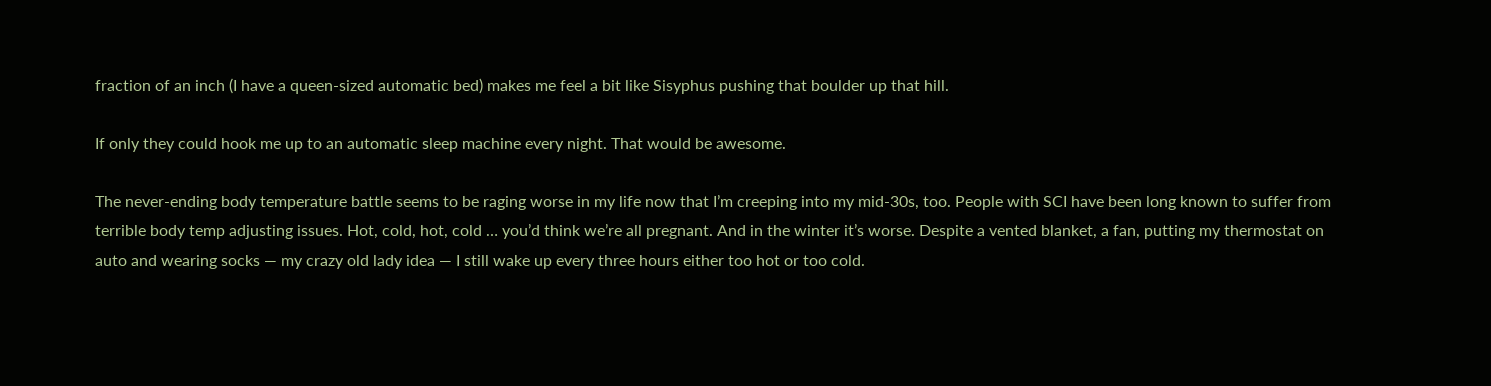fraction of an inch (I have a queen-sized automatic bed) makes me feel a bit like Sisyphus pushing that boulder up that hill.

If only they could hook me up to an automatic sleep machine every night. That would be awesome.

The never-ending body temperature battle seems to be raging worse in my life now that I’m creeping into my mid-30s, too. People with SCI have been long known to suffer from terrible body temp adjusting issues. Hot, cold, hot, cold … you’d think we’re all pregnant. And in the winter it’s worse. Despite a vented blanket, a fan, putting my thermostat on auto and wearing socks — my crazy old lady idea — I still wake up every three hours either too hot or too cold.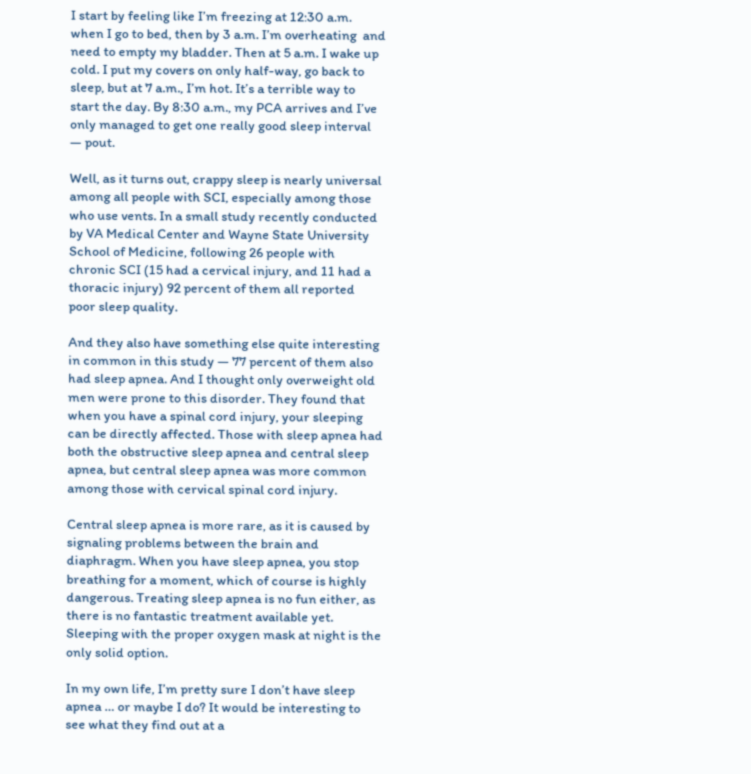I start by feeling like I’m freezing at 12:30 a.m. when I go to bed, then by 3 a.m. I’m overheating  and need to empty my bladder. Then at 5 a.m. I wake up cold. I put my covers on only half-way, go back to sleep, but at 7 a.m., I’m hot. It’s a terrible way to start the day. By 8:30 a.m., my PCA arrives and I’ve only managed to get one really good sleep interval — pout.

Well, as it turns out, crappy sleep is nearly universal among all people with SCI, especially among those who use vents. In a small study recently conducted by VA Medical Center and Wayne State University School of Medicine, following 26 people with chronic SCI (15 had a cervical injury, and 11 had a thoracic injury) 92 percent of them all reported poor sleep quality.

And they also have something else quite interesting in common in this study — 77 percent of them also had sleep apnea. And I thought only overweight old men were prone to this disorder. They found that when you have a spinal cord injury, your sleeping can be directly affected. Those with sleep apnea had both the obstructive sleep apnea and central sleep apnea, but central sleep apnea was more common among those with cervical spinal cord injury.

Central sleep apnea is more rare, as it is caused by signaling problems between the brain and diaphragm. When you have sleep apnea, you stop breathing for a moment, which of course is highly dangerous. Treating sleep apnea is no fun either, as there is no fantastic treatment available yet. Sleeping with the proper oxygen mask at night is the only solid option.

In my own life, I’m pretty sure I don’t have sleep apnea … or maybe I do? It would be interesting to see what they find out at a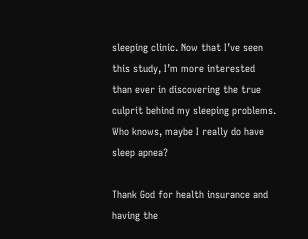sleeping clinic. Now that I’ve seen this study, I’m more interested than ever in discovering the true culprit behind my sleeping problems. Who knows, maybe I really do have sleep apnea?

Thank God for health insurance and having the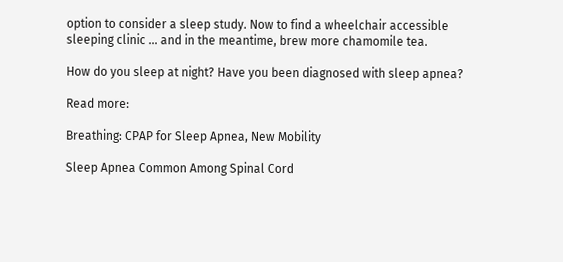option to consider a sleep study. Now to find a wheelchair accessible sleeping clinic … and in the meantime, brew more chamomile tea.

How do you sleep at night? Have you been diagnosed with sleep apnea?

Read more:

Breathing: CPAP for Sleep Apnea, New Mobility

Sleep Apnea Common Among Spinal Cord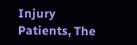Injury Patients, The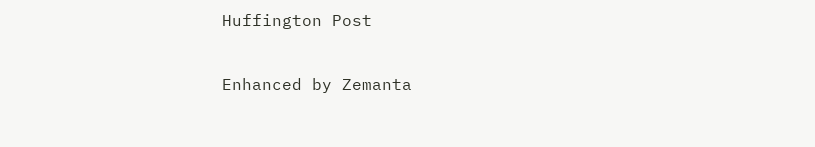Huffington Post

Enhanced by Zemanta